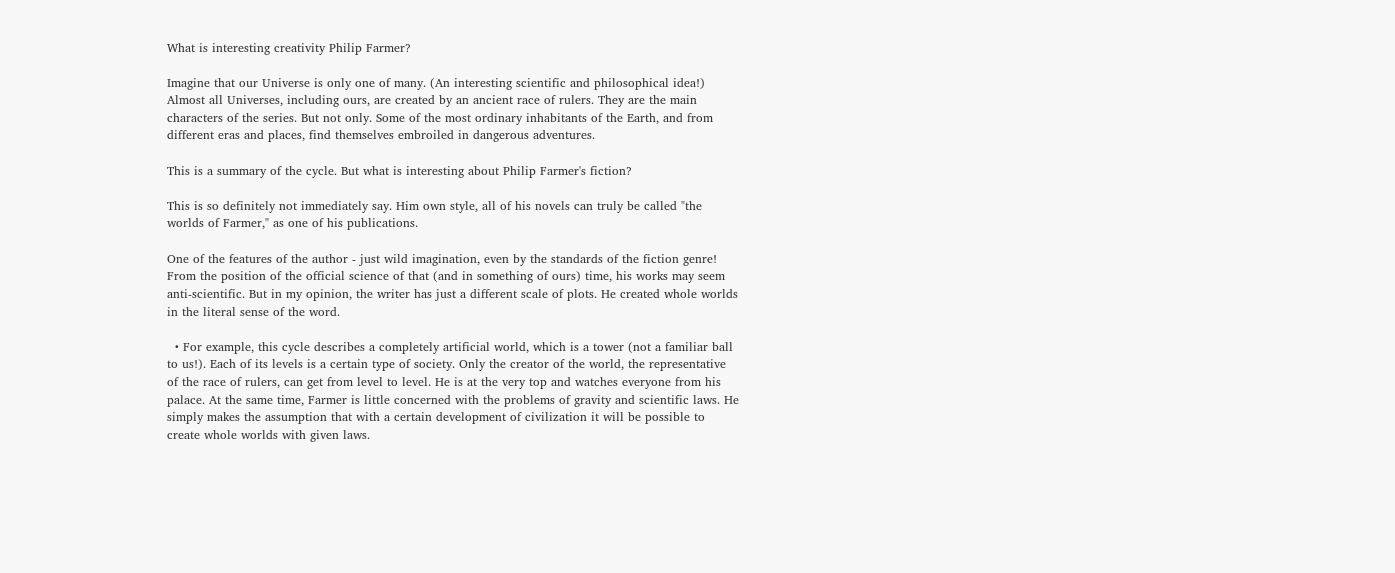What is interesting creativity Philip Farmer?

Imagine that our Universe is only one of many. (An interesting scientific and philosophical idea!) Almost all Universes, including ours, are created by an ancient race of rulers. They are the main characters of the series. But not only. Some of the most ordinary inhabitants of the Earth, and from different eras and places, find themselves embroiled in dangerous adventures.

This is a summary of the cycle. But what is interesting about Philip Farmer's fiction?

This is so definitely not immediately say. Him own style, all of his novels can truly be called "the worlds of Farmer," as one of his publications.

One of the features of the author - just wild imagination, even by the standards of the fiction genre! From the position of the official science of that (and in something of ours) time, his works may seem anti-scientific. But in my opinion, the writer has just a different scale of plots. He created whole worlds in the literal sense of the word.

  • For example, this cycle describes a completely artificial world, which is a tower (not a familiar ball to us!). Each of its levels is a certain type of society. Only the creator of the world, the representative of the race of rulers, can get from level to level. He is at the very top and watches everyone from his palace. At the same time, Farmer is little concerned with the problems of gravity and scientific laws. He simply makes the assumption that with a certain development of civilization it will be possible to create whole worlds with given laws.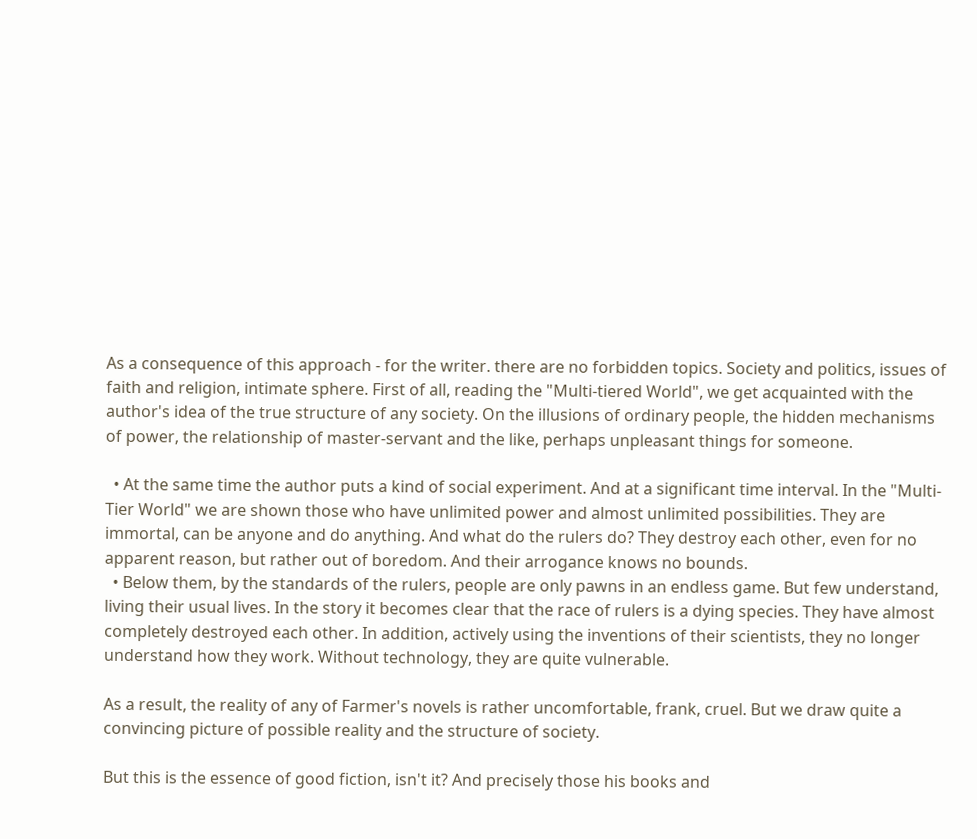As a consequence of this approach - for the writer. there are no forbidden topics. Society and politics, issues of faith and religion, intimate sphere. First of all, reading the "Multi-tiered World", we get acquainted with the author's idea of the true structure of any society. On the illusions of ordinary people, the hidden mechanisms of power, the relationship of master-servant and the like, perhaps unpleasant things for someone.

  • At the same time the author puts a kind of social experiment. And at a significant time interval. In the "Multi-Tier World" we are shown those who have unlimited power and almost unlimited possibilities. They are immortal, can be anyone and do anything. And what do the rulers do? They destroy each other, even for no apparent reason, but rather out of boredom. And their arrogance knows no bounds.
  • Below them, by the standards of the rulers, people are only pawns in an endless game. But few understand, living their usual lives. In the story it becomes clear that the race of rulers is a dying species. They have almost completely destroyed each other. In addition, actively using the inventions of their scientists, they no longer understand how they work. Without technology, they are quite vulnerable.

As a result, the reality of any of Farmer's novels is rather uncomfortable, frank, cruel. But we draw quite a convincing picture of possible reality and the structure of society.

But this is the essence of good fiction, isn't it? And precisely those his books and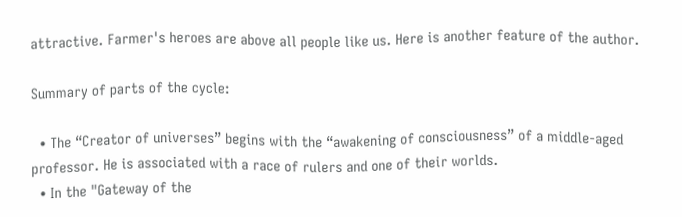attractive. Farmer's heroes are above all people like us. Here is another feature of the author.

Summary of parts of the cycle:

  • The “Creator of universes” begins with the “awakening of consciousness” of a middle-aged professor. He is associated with a race of rulers and one of their worlds.
  • In the "Gateway of the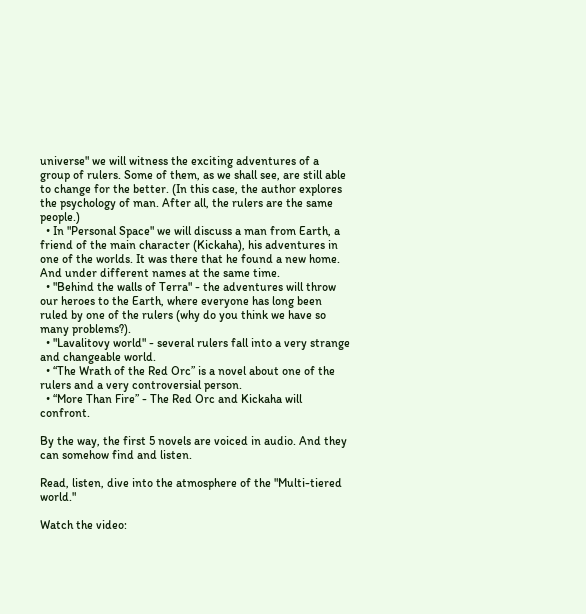universe" we will witness the exciting adventures of a group of rulers. Some of them, as we shall see, are still able to change for the better. (In this case, the author explores the psychology of man. After all, the rulers are the same people.)
  • In "Personal Space" we will discuss a man from Earth, a friend of the main character (Kickaha), his adventures in one of the worlds. It was there that he found a new home. And under different names at the same time.
  • "Behind the walls of Terra" - the adventures will throw our heroes to the Earth, where everyone has long been ruled by one of the rulers (why do you think we have so many problems?).
  • "Lavalitovy world" - several rulers fall into a very strange and changeable world.
  • “The Wrath of the Red Orc” is a novel about one of the rulers and a very controversial person.
  • “More Than Fire” - The Red Orc and Kickaha will confront.

By the way, the first 5 novels are voiced in audio. And they can somehow find and listen.

Read, listen, dive into the atmosphere of the "Multi-tiered world."

Watch the video: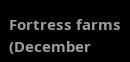Fortress farms (December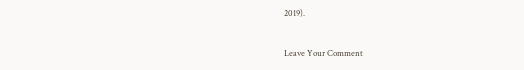2019).


Leave Your Comment